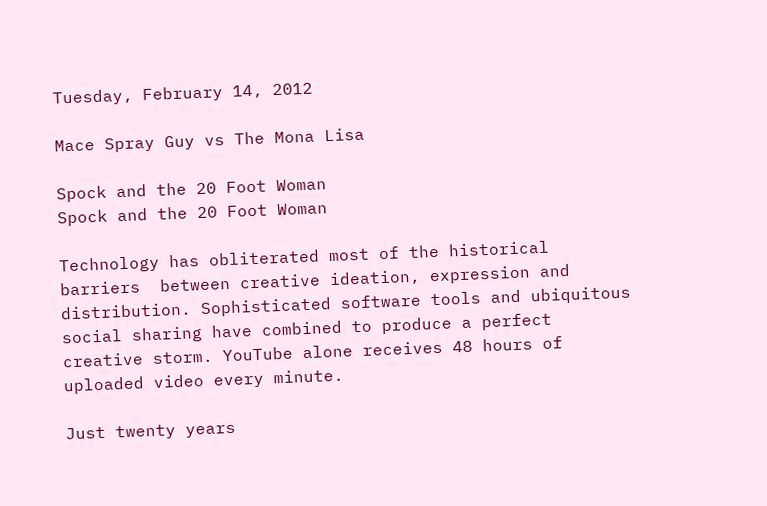Tuesday, February 14, 2012

Mace Spray Guy vs The Mona Lisa

Spock and the 20 Foot Woman
Spock and the 20 Foot Woman

Technology has obliterated most of the historical barriers  between creative ideation, expression and distribution. Sophisticated software tools and ubiquitous social sharing have combined to produce a perfect creative storm. YouTube alone receives 48 hours of uploaded video every minute.

Just twenty years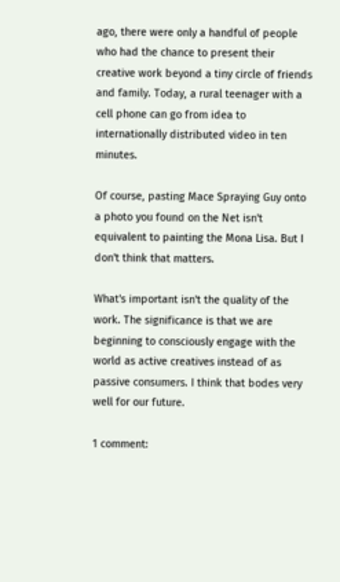ago, there were only a handful of people who had the chance to present their creative work beyond a tiny circle of friends and family. Today, a rural teenager with a cell phone can go from idea to internationally distributed video in ten minutes.

Of course, pasting Mace Spraying Guy onto a photo you found on the Net isn't equivalent to painting the Mona Lisa. But I don't think that matters.

What's important isn't the quality of the work. The significance is that we are beginning to consciously engage with the world as active creatives instead of as passive consumers. I think that bodes very well for our future.

1 comment: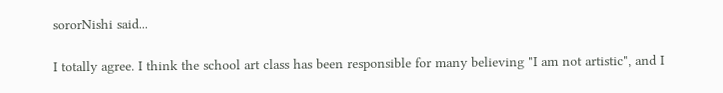sororNishi said...

I totally agree. I think the school art class has been responsible for many believing "I am not artistic", and I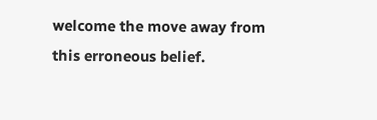welcome the move away from this erroneous belief.